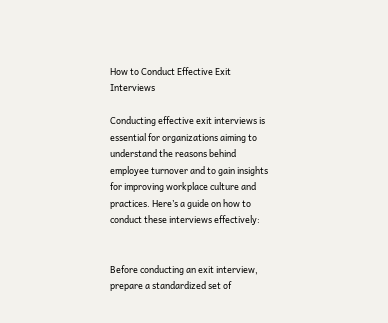How to Conduct Effective Exit Interviews

Conducting effective exit interviews is essential for organizations aiming to understand the reasons behind employee turnover and to gain insights for improving workplace culture and practices. Here’s a guide on how to conduct these interviews effectively:


Before conducting an exit interview, prepare a standardized set of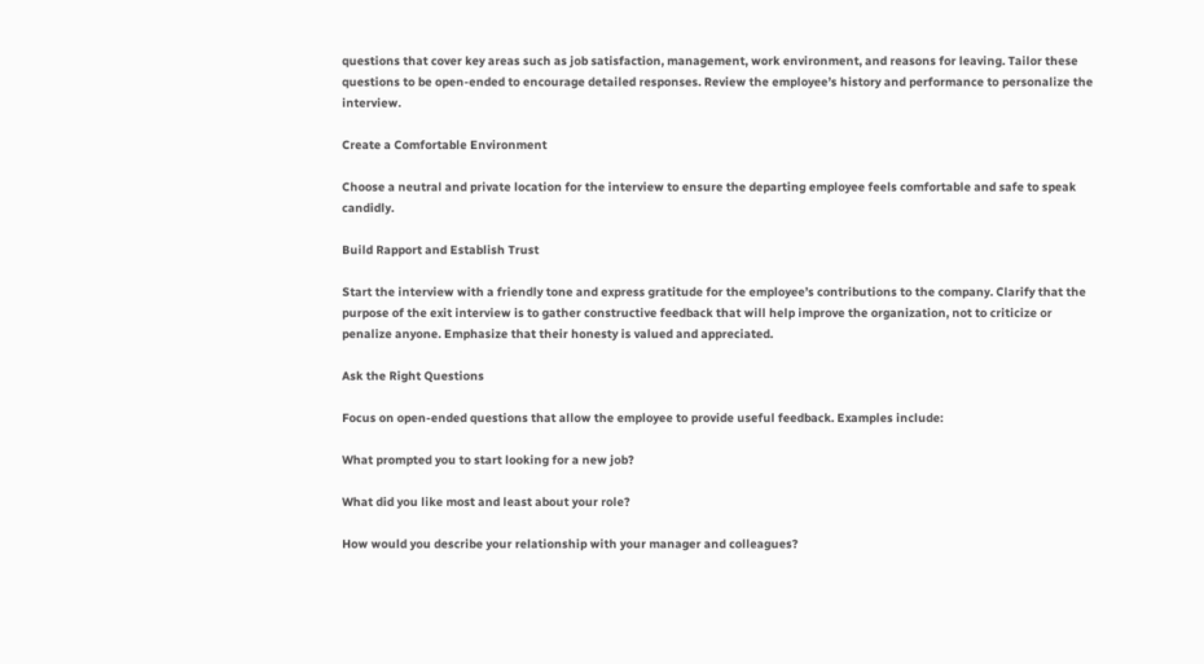questions that cover key areas such as job satisfaction, management, work environment, and reasons for leaving. Tailor these questions to be open-ended to encourage detailed responses. Review the employee’s history and performance to personalize the interview.

Create a Comfortable Environment

Choose a neutral and private location for the interview to ensure the departing employee feels comfortable and safe to speak candidly.

Build Rapport and Establish Trust

Start the interview with a friendly tone and express gratitude for the employee’s contributions to the company. Clarify that the purpose of the exit interview is to gather constructive feedback that will help improve the organization, not to criticize or penalize anyone. Emphasize that their honesty is valued and appreciated.

Ask the Right Questions

Focus on open-ended questions that allow the employee to provide useful feedback. Examples include:

What prompted you to start looking for a new job?

What did you like most and least about your role?

How would you describe your relationship with your manager and colleagues?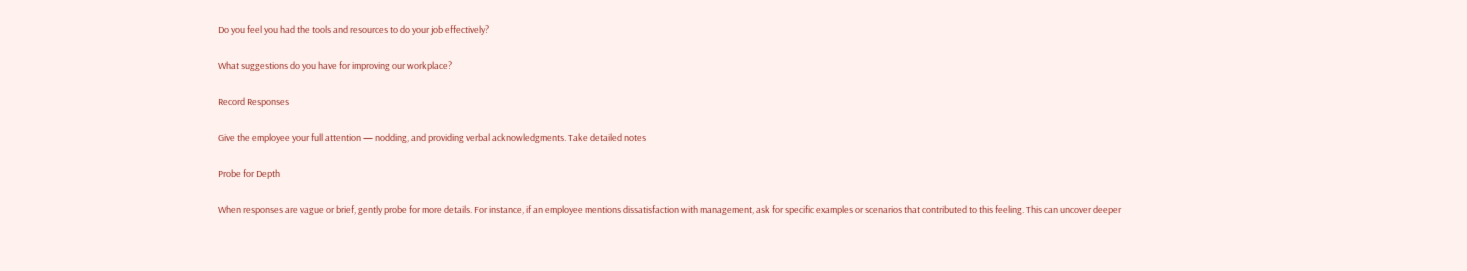Do you feel you had the tools and resources to do your job effectively?

What suggestions do you have for improving our workplace?

Record Responses

Give the employee your full attention — nodding, and providing verbal acknowledgments. Take detailed notes

Probe for Depth

When responses are vague or brief, gently probe for more details. For instance, if an employee mentions dissatisfaction with management, ask for specific examples or scenarios that contributed to this feeling. This can uncover deeper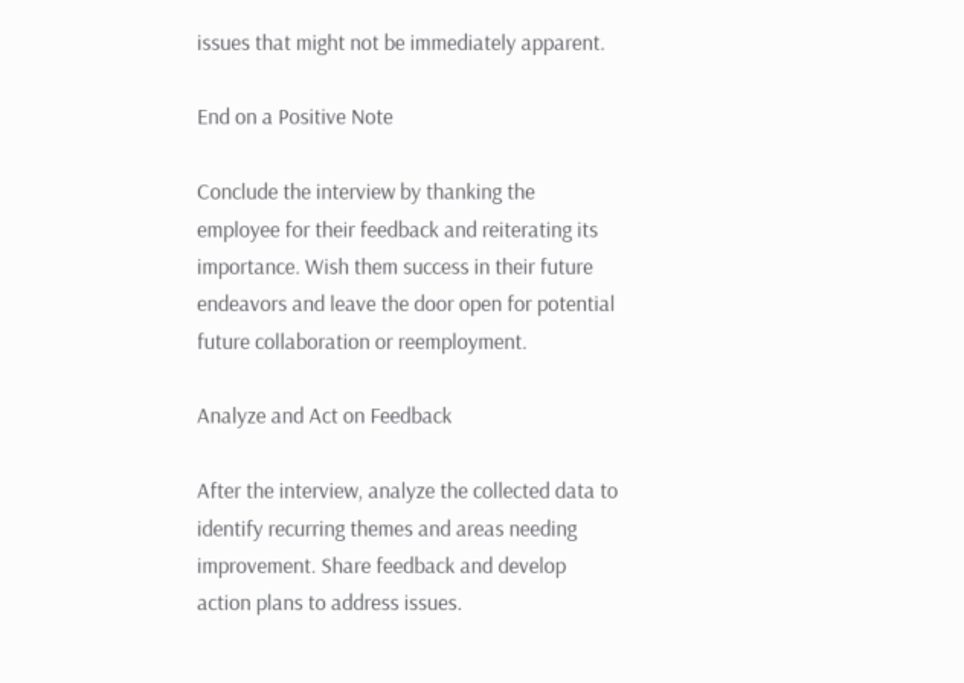issues that might not be immediately apparent.

End on a Positive Note

Conclude the interview by thanking the employee for their feedback and reiterating its importance. Wish them success in their future endeavors and leave the door open for potential future collaboration or reemployment.

Analyze and Act on Feedback

After the interview, analyze the collected data to identify recurring themes and areas needing improvement. Share feedback and develop action plans to address issues.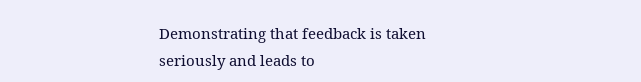Demonstrating that feedback is taken seriously and leads to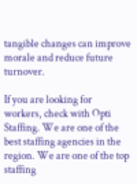tangible changes can improve morale and reduce future turnover.

If you are looking for workers, check with Opti Staffing. We are one of the best staffing agencies in the region. We are one of the top staffing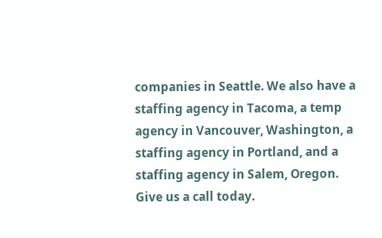companies in Seattle. We also have a staffing agency in Tacoma, a temp agency in Vancouver, Washington, a staffing agency in Portland, and a staffing agency in Salem, Oregon. Give us a call today.